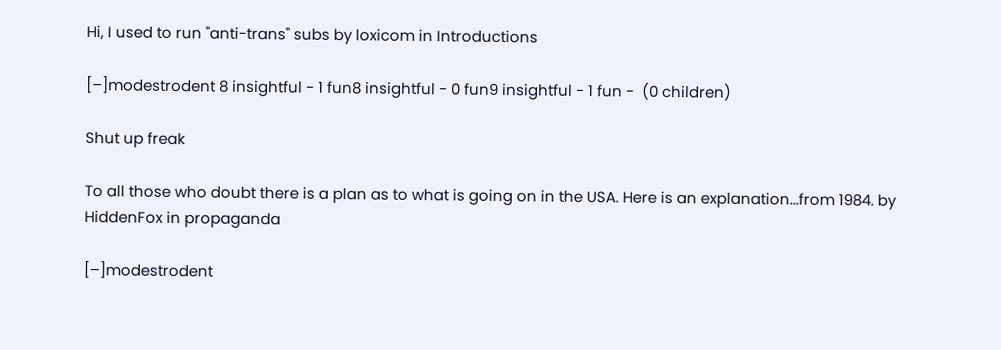Hi, I used to run "anti-trans" subs by loxicom in Introductions

[–]modestrodent 8 insightful - 1 fun8 insightful - 0 fun9 insightful - 1 fun -  (0 children)

Shut up freak

To all those who doubt there is a plan as to what is going on in the USA. Here is an explanation...from 1984. by HiddenFox in propaganda

[–]modestrodent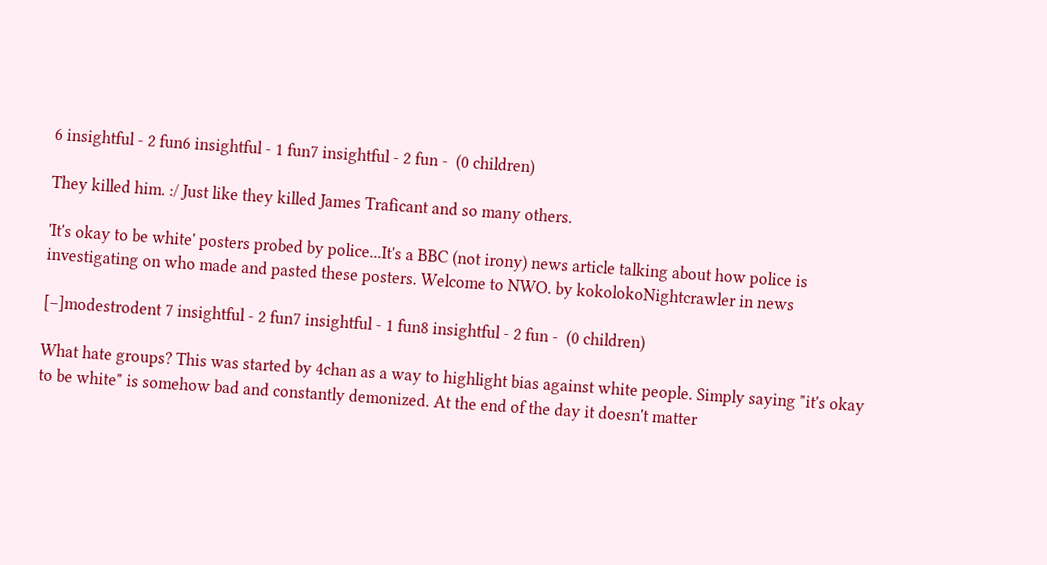6 insightful - 2 fun6 insightful - 1 fun7 insightful - 2 fun -  (0 children)

They killed him. :/ Just like they killed James Traficant and so many others.

'It's okay to be white' posters probed by police...It's a BBC (not irony) news article talking about how police is investigating on who made and pasted these posters. Welcome to NWO. by kokolokoNightcrawler in news

[–]modestrodent 7 insightful - 2 fun7 insightful - 1 fun8 insightful - 2 fun -  (0 children)

What hate groups? This was started by 4chan as a way to highlight bias against white people. Simply saying "it's okay to be white" is somehow bad and constantly demonized. At the end of the day it doesn't matter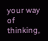your way of thinking,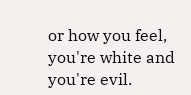or how you feel, you're white and you're evil.